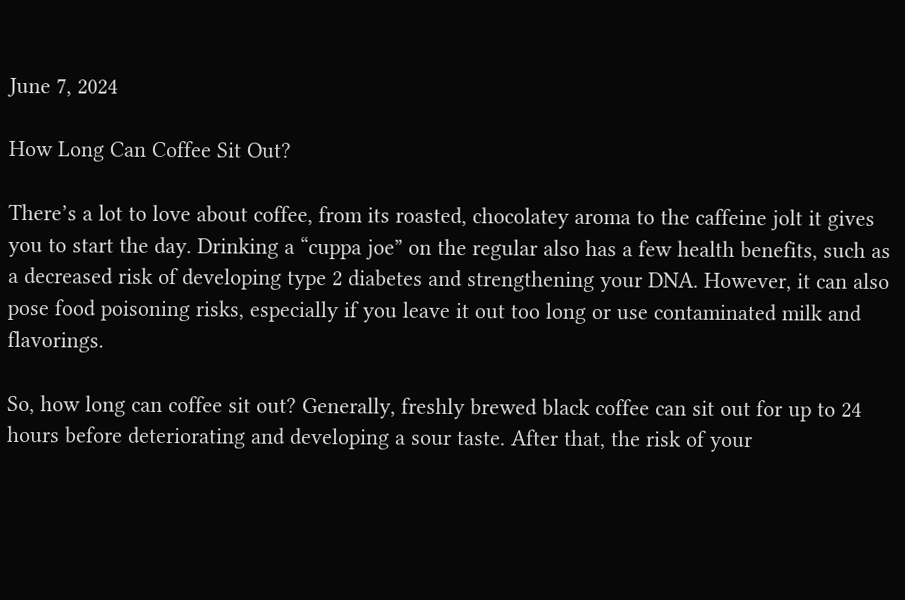June 7, 2024

How Long Can Coffee Sit Out?

There’s a lot to love about coffee, from its roasted, chocolatey aroma to the caffeine jolt it gives you to start the day. Drinking a “cuppa joe” on the regular also has a few health benefits, such as a decreased risk of developing type 2 diabetes and strengthening your DNA. However, it can also pose food poisoning risks, especially if you leave it out too long or use contaminated milk and flavorings.

So, how long can coffee sit out? Generally, freshly brewed black coffee can sit out for up to 24 hours before deteriorating and developing a sour taste. After that, the risk of your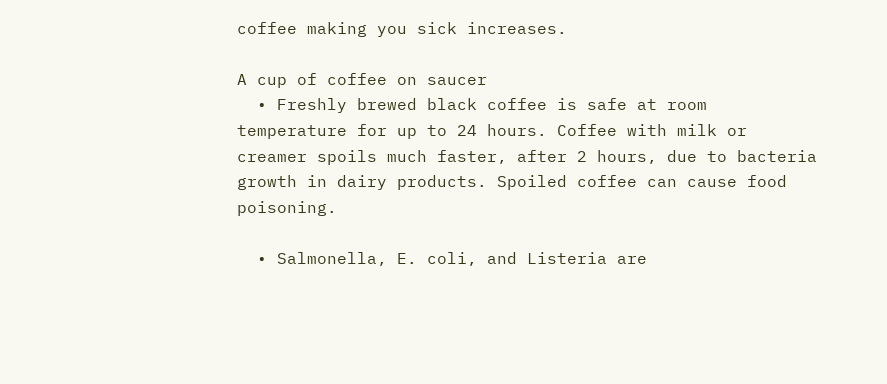coffee making you sick increases.

A cup of coffee on saucer
  • Freshly brewed black coffee is safe at room temperature for up to 24 hours. Coffee with milk or creamer spoils much faster, after 2 hours, due to bacteria growth in dairy products. Spoiled coffee can cause food poisoning.

  • Salmonella, E. coli, and Listeria are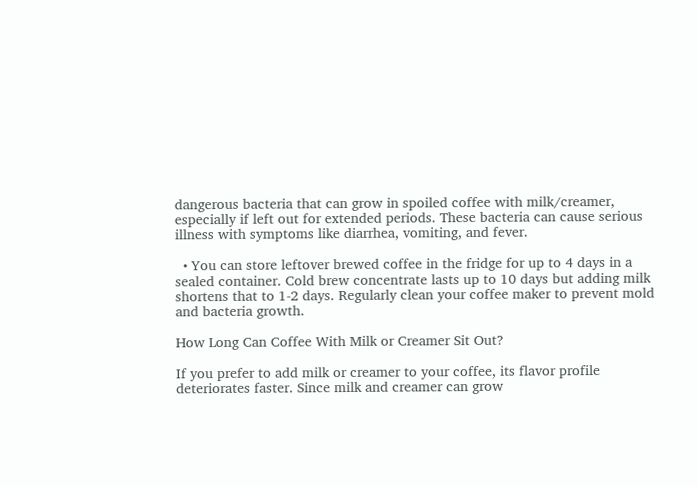dangerous bacteria that can grow in spoiled coffee with milk/creamer, especially if left out for extended periods. These bacteria can cause serious illness with symptoms like diarrhea, vomiting, and fever.

  • You can store leftover brewed coffee in the fridge for up to 4 days in a sealed container. Cold brew concentrate lasts up to 10 days but adding milk shortens that to 1-2 days. Regularly clean your coffee maker to prevent mold and bacteria growth.

How Long Can Coffee With Milk or Creamer Sit Out?

If you prefer to add milk or creamer to your coffee, its flavor profile deteriorates faster. Since milk and creamer can grow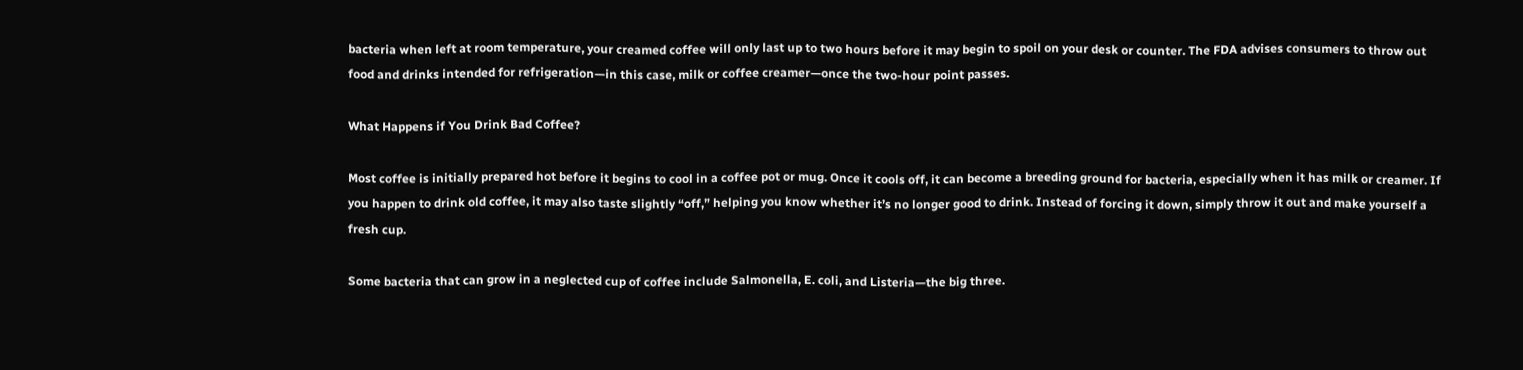bacteria when left at room temperature, your creamed coffee will only last up to two hours before it may begin to spoil on your desk or counter. The FDA advises consumers to throw out food and drinks intended for refrigeration—in this case, milk or coffee creamer—once the two-hour point passes.

What Happens if You Drink Bad Coffee?

Most coffee is initially prepared hot before it begins to cool in a coffee pot or mug. Once it cools off, it can become a breeding ground for bacteria, especially when it has milk or creamer. If you happen to drink old coffee, it may also taste slightly “off,” helping you know whether it’s no longer good to drink. Instead of forcing it down, simply throw it out and make yourself a fresh cup.

Some bacteria that can grow in a neglected cup of coffee include Salmonella, E. coli, and Listeria—the big three.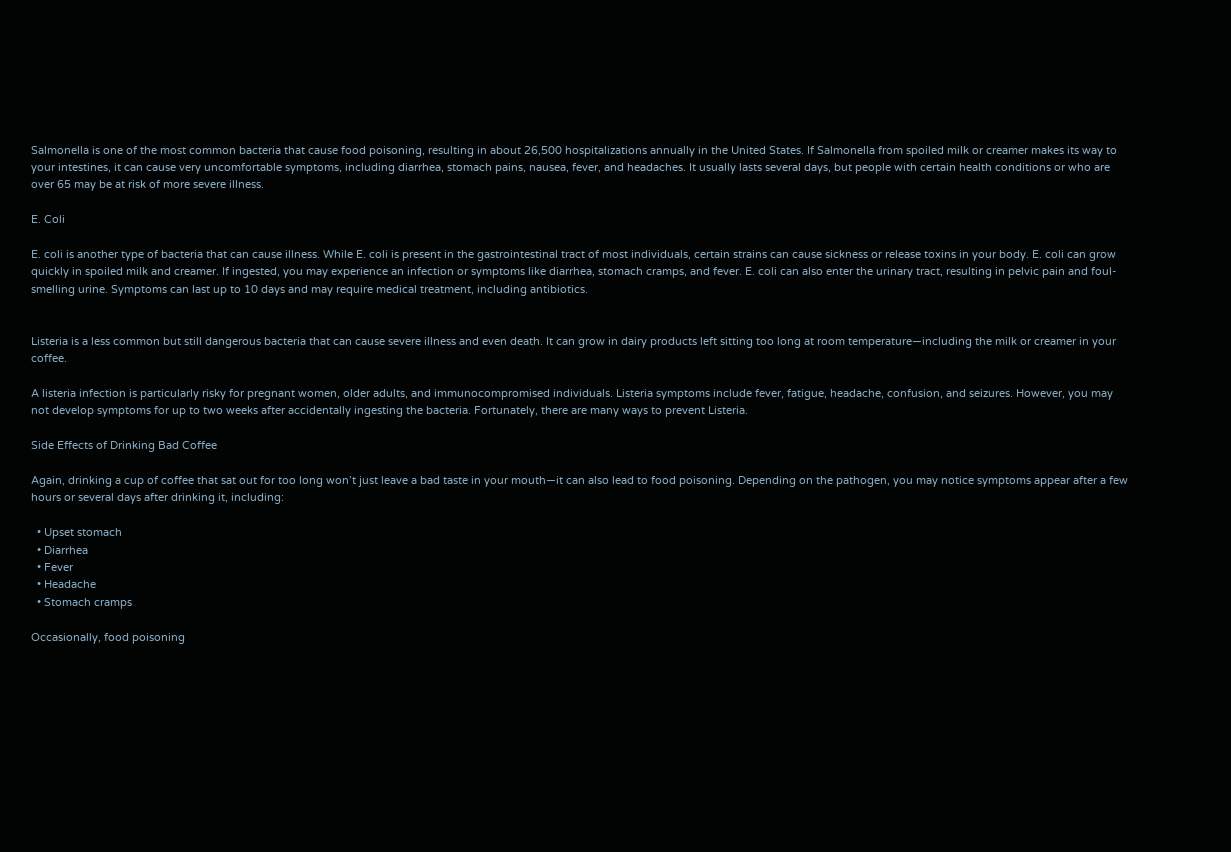Salmonella is one of the most common bacteria that cause food poisoning, resulting in about 26,500 hospitalizations annually in the United States. If Salmonella from spoiled milk or creamer makes its way to your intestines, it can cause very uncomfortable symptoms, including diarrhea, stomach pains, nausea, fever, and headaches. It usually lasts several days, but people with certain health conditions or who are over 65 may be at risk of more severe illness.

E. Coli

E. coli is another type of bacteria that can cause illness. While E. coli is present in the gastrointestinal tract of most individuals, certain strains can cause sickness or release toxins in your body. E. coli can grow quickly in spoiled milk and creamer. If ingested, you may experience an infection or symptoms like diarrhea, stomach cramps, and fever. E. coli can also enter the urinary tract, resulting in pelvic pain and foul-smelling urine. Symptoms can last up to 10 days and may require medical treatment, including antibiotics.


Listeria is a less common but still dangerous bacteria that can cause severe illness and even death. It can grow in dairy products left sitting too long at room temperature—including the milk or creamer in your coffee.

A listeria infection is particularly risky for pregnant women, older adults, and immunocompromised individuals. Listeria symptoms include fever, fatigue, headache, confusion, and seizures. However, you may not develop symptoms for up to two weeks after accidentally ingesting the bacteria. Fortunately, there are many ways to prevent Listeria.

Side Effects of Drinking Bad Coffee

Again, drinking a cup of coffee that sat out for too long won’t just leave a bad taste in your mouth—it can also lead to food poisoning. Depending on the pathogen, you may notice symptoms appear after a few hours or several days after drinking it, including:

  • Upset stomach
  • Diarrhea
  • Fever
  • Headache
  • Stomach cramps

Occasionally, food poisoning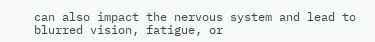can also impact the nervous system and lead to blurred vision, fatigue, or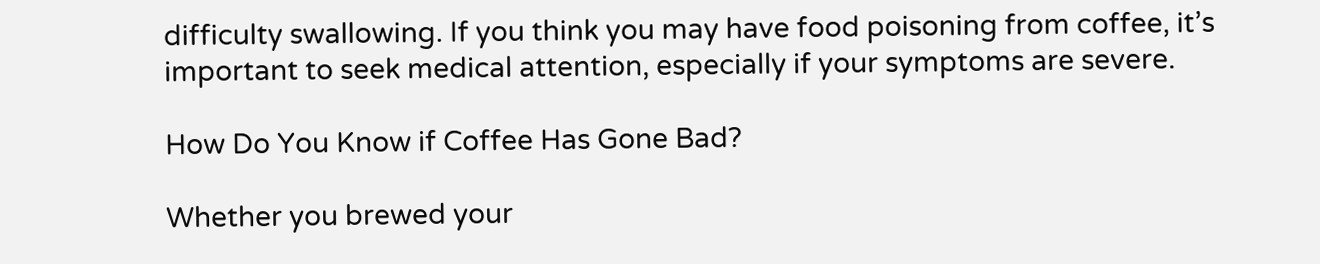difficulty swallowing. If you think you may have food poisoning from coffee, it’s important to seek medical attention, especially if your symptoms are severe.

How Do You Know if Coffee Has Gone Bad?

Whether you brewed your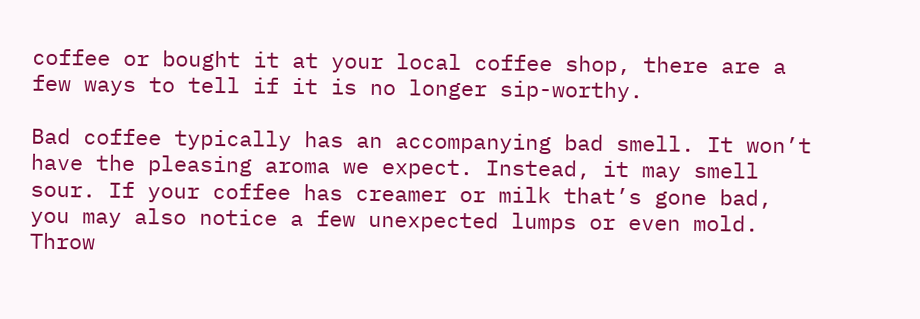coffee or bought it at your local coffee shop, there are a few ways to tell if it is no longer sip-worthy.

Bad coffee typically has an accompanying bad smell. It won’t have the pleasing aroma we expect. Instead, it may smell sour. If your coffee has creamer or milk that’s gone bad, you may also notice a few unexpected lumps or even mold. Throw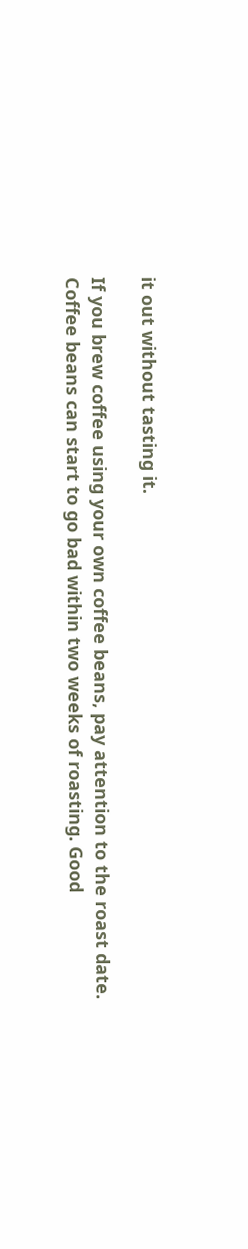it out without tasting it.

If you brew coffee using your own coffee beans, pay attention to the roast date. Coffee beans can start to go bad within two weeks of roasting. Good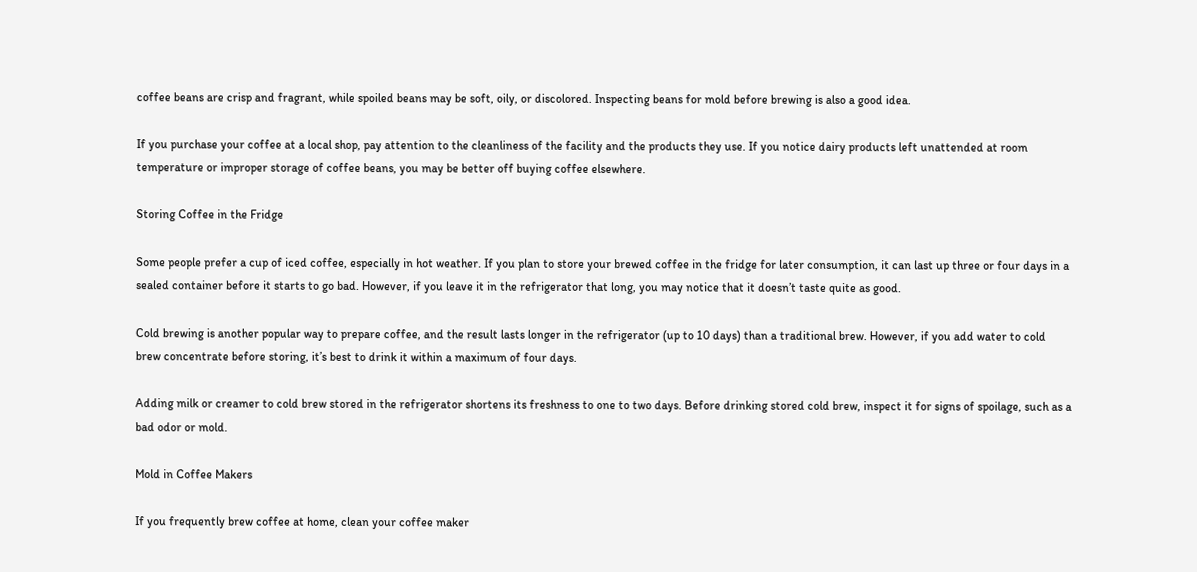coffee beans are crisp and fragrant, while spoiled beans may be soft, oily, or discolored. Inspecting beans for mold before brewing is also a good idea.

If you purchase your coffee at a local shop, pay attention to the cleanliness of the facility and the products they use. If you notice dairy products left unattended at room temperature or improper storage of coffee beans, you may be better off buying coffee elsewhere.

Storing Coffee in the Fridge

Some people prefer a cup of iced coffee, especially in hot weather. If you plan to store your brewed coffee in the fridge for later consumption, it can last up three or four days in a sealed container before it starts to go bad. However, if you leave it in the refrigerator that long, you may notice that it doesn’t taste quite as good.

Cold brewing is another popular way to prepare coffee, and the result lasts longer in the refrigerator (up to 10 days) than a traditional brew. However, if you add water to cold brew concentrate before storing, it’s best to drink it within a maximum of four days.

Adding milk or creamer to cold brew stored in the refrigerator shortens its freshness to one to two days. Before drinking stored cold brew, inspect it for signs of spoilage, such as a bad odor or mold.

Mold in Coffee Makers

If you frequently brew coffee at home, clean your coffee maker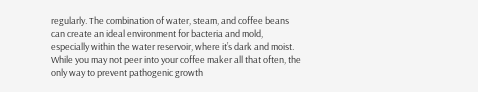regularly. The combination of water, steam, and coffee beans can create an ideal environment for bacteria and mold, especially within the water reservoir, where it’s dark and moist. While you may not peer into your coffee maker all that often, the only way to prevent pathogenic growth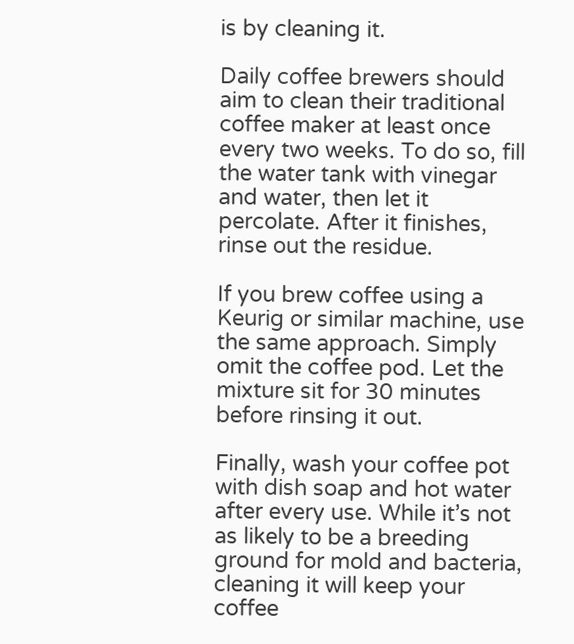is by cleaning it.

Daily coffee brewers should aim to clean their traditional coffee maker at least once every two weeks. To do so, fill the water tank with vinegar and water, then let it percolate. After it finishes, rinse out the residue.

If you brew coffee using a Keurig or similar machine, use the same approach. Simply omit the coffee pod. Let the mixture sit for 30 minutes before rinsing it out.

Finally, wash your coffee pot with dish soap and hot water after every use. While it’s not as likely to be a breeding ground for mold and bacteria, cleaning it will keep your coffee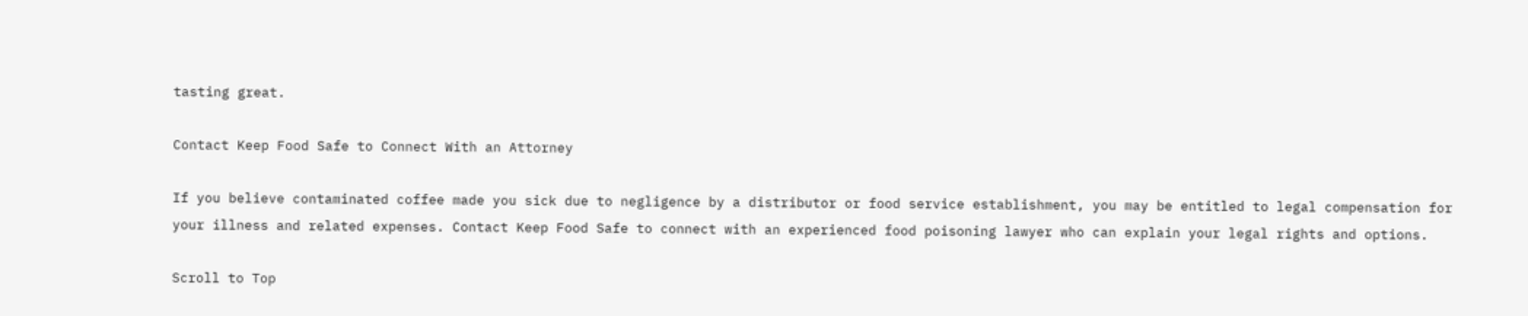tasting great.

Contact Keep Food Safe to Connect With an Attorney

If you believe contaminated coffee made you sick due to negligence by a distributor or food service establishment, you may be entitled to legal compensation for your illness and related expenses. Contact Keep Food Safe to connect with an experienced food poisoning lawyer who can explain your legal rights and options.

Scroll to Top